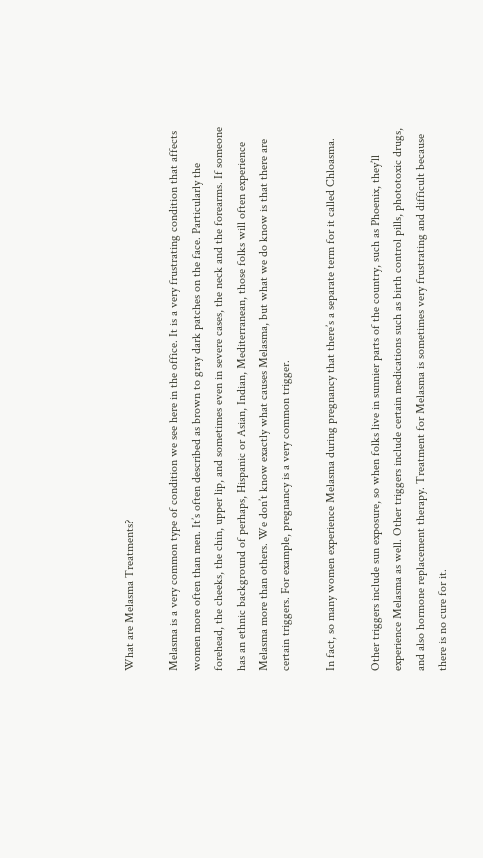What are Melasma Treatments?

Melasma is a very common type of condition we see here in the office. It is a very frustrating condition that affects women more often than men. It’s often described as brown to gray dark patches on the face. Particularly the forehead, the cheeks, the chin, upper lip, and sometimes even in severe cases, the neck and the forearms. If someone has an ethnic background of perhaps, Hispanic or Asian, Indian, Mediterranean, those folks will often experience Melasma more than others. We don’t know exactly what causes Melasma, but what we do know is that there are certain triggers. For example, pregnancy is a very common trigger.

In fact, so many women experience Melasma during pregnancy that there’s a separate term for it called Chloasma.

Other triggers include sun exposure, so when folks live in sunnier parts of the country, such as Phoenix, they’ll experience Melasma as well. Other triggers include certain medications such as birth control pills, phototoxic drugs, and also hormone replacement therapy. Treatment for Melasma is sometimes very frustrating and difficult because there is no cure for it.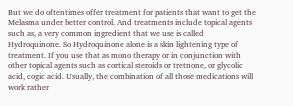But we do oftentimes offer treatment for patients that want to get the Melasma under better control. And treatments include topical agents such as, a very common ingredient that we use is called Hydroquinone. So Hydroquinone alone is a skin lightening type of treatment. If you use that as mono therapy or in conjunction with other topical agents such as cortical steroids or tretnone, or glycolic acid, cogic acid. Usually, the combination of all those medications will work rather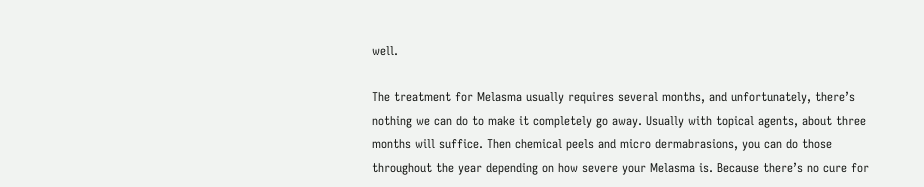well.

The treatment for Melasma usually requires several months, and unfortunately, there’s nothing we can do to make it completely go away. Usually with topical agents, about three months will suffice. Then chemical peels and micro dermabrasions, you can do those throughout the year depending on how severe your Melasma is. Because there’s no cure for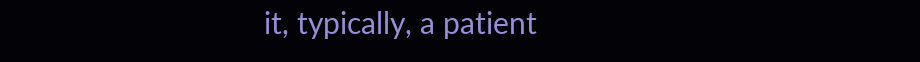it, typically, a patient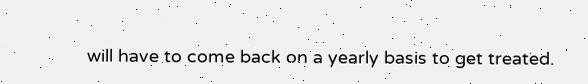will have to come back on a yearly basis to get treated.